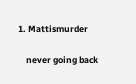1. Mattismurder

    never going back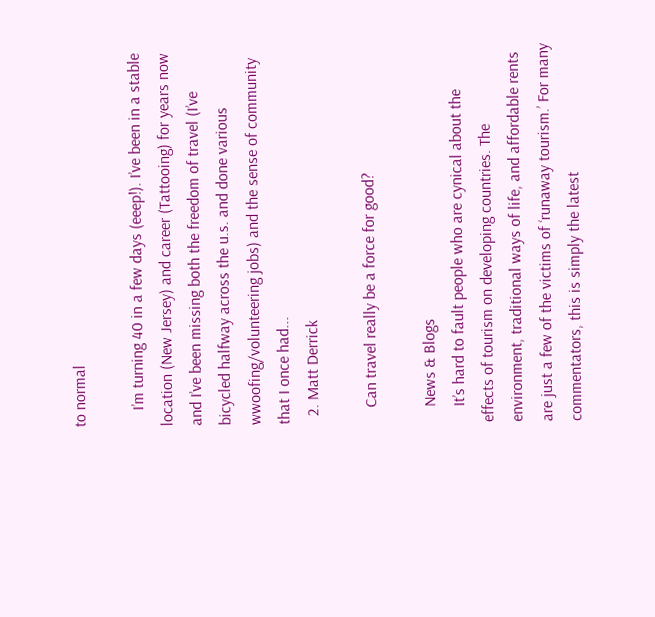to normal

    I’m turning 40 in a few days (eeep!). I’ve been in a stable location (New Jersey) and career (Tattooing) for years now and I’ve been missing both the freedom of travel (I’ve bicycled halfway across the u.s. and done various wwoofing/volunteering jobs) and the sense of community that I once had...
  2. Matt Derrick

    Can travel really be a force for good?

    News & Blogs
    It’s hard to fault people who are cynical about the effects of tourism on developing countries. The environment, traditional ways of life, and affordable rents are just a few of the victims of ‘runaway tourism.’ For many commentators, this is simply the latest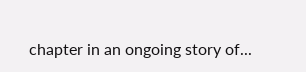chapter in an ongoing story of...